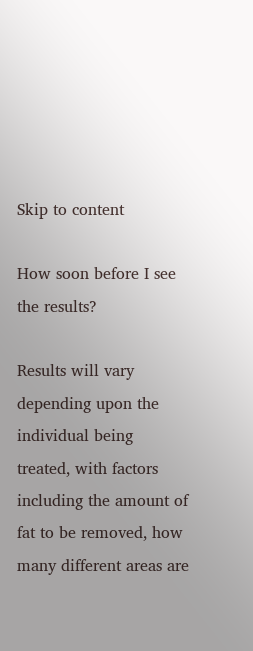Skip to content

How soon before I see the results?

Results will vary depending upon the individual being treated, with factors including the amount of fat to be removed, how many different areas are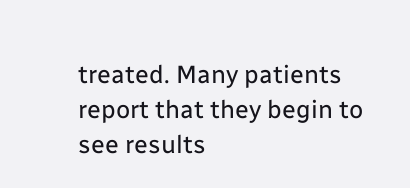treated. Many patients report that they begin to see results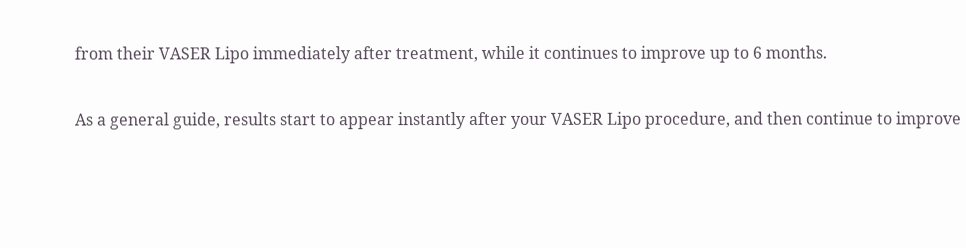from their VASER Lipo immediately after treatment, while it continues to improve up to 6 months.

As a general guide, results start to appear instantly after your VASER Lipo procedure, and then continue to improve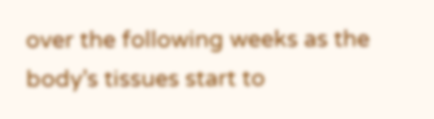over the following weeks as the body’s tissues start to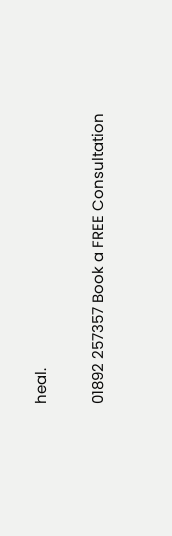heal.

01892 257357 Book a FREE Consultation